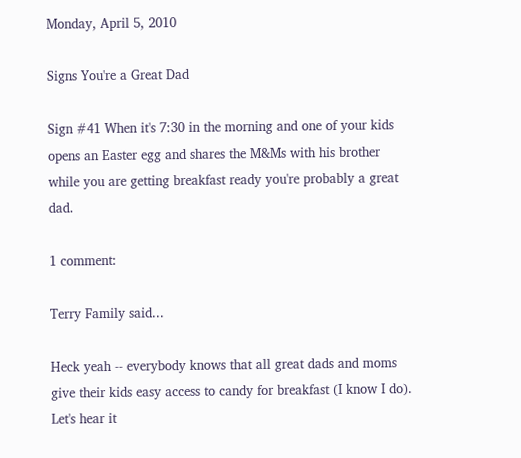Monday, April 5, 2010

Signs You're a Great Dad

Sign #41 When it's 7:30 in the morning and one of your kids opens an Easter egg and shares the M&Ms with his brother while you are getting breakfast ready you're probably a great dad.

1 comment:

Terry Family said...

Heck yeah -- everybody knows that all great dads and moms give their kids easy access to candy for breakfast (I know I do). Let's hear it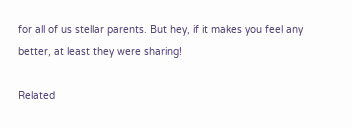for all of us stellar parents. But hey, if it makes you feel any better, at least they were sharing!

Related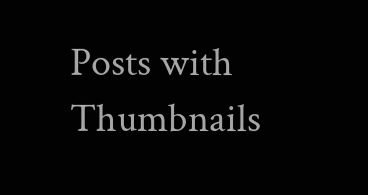Posts with Thumbnails